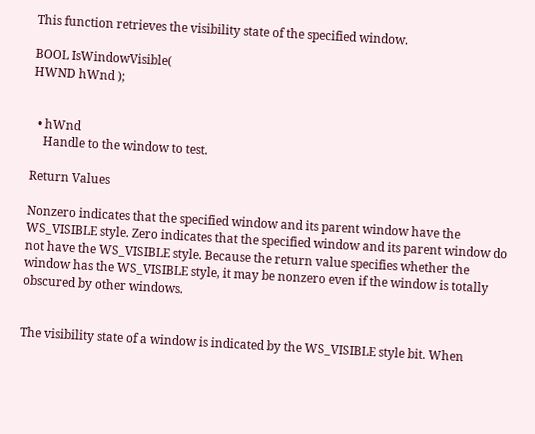This function retrieves the visibility state of the specified window.

BOOL IsWindowVisible(
HWND hWnd );


  • hWnd
    Handle to the window to test.

Return Values

Nonzero indicates that the specified window and its parent window have the WS_VISIBLE style. Zero indicates that the specified window and its parent window do not have the WS_VISIBLE style. Because the return value specifies whether the window has the WS_VISIBLE style, it may be nonzero even if the window is totally obscured by other windows.


The visibility state of a window is indicated by the WS_VISIBLE style bit. When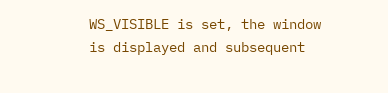WS_VISIBLE is set, the window is displayed and subsequent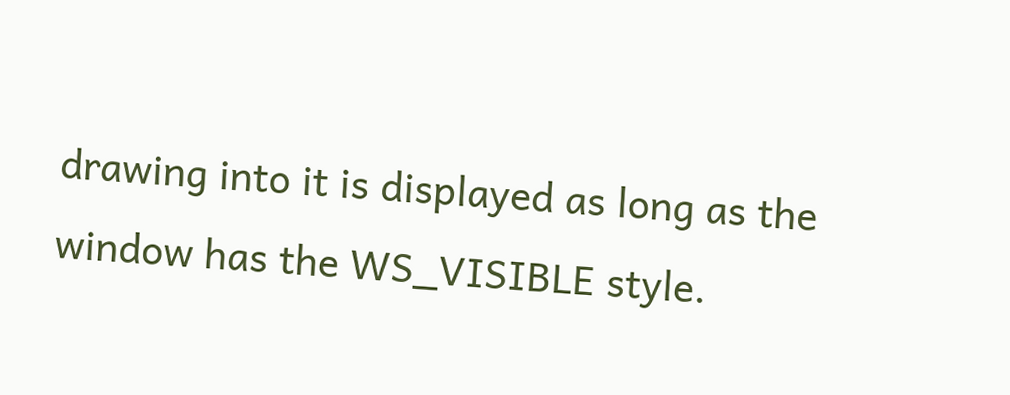drawing into it is displayed as long as the window has the WS_VISIBLE style.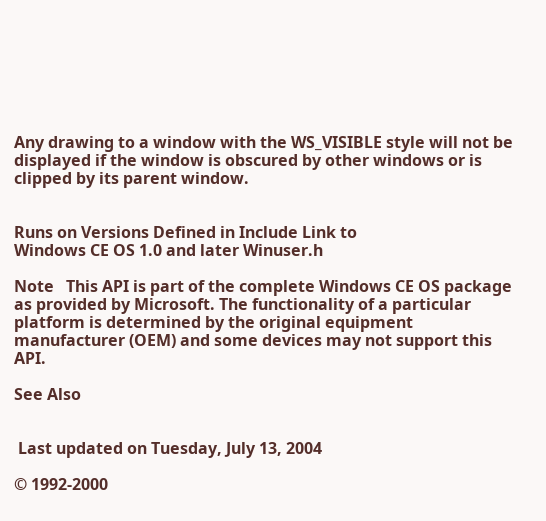Any drawing to a window with the WS_VISIBLE style will not be displayed if the window is obscured by other windows or is clipped by its parent window.


Runs on Versions Defined in Include Link to
Windows CE OS 1.0 and later Winuser.h

Note   This API is part of the complete Windows CE OS package as provided by Microsoft. The functionality of a particular platform is determined by the original equipment manufacturer (OEM) and some devices may not support this API.

See Also


 Last updated on Tuesday, July 13, 2004

© 1992-2000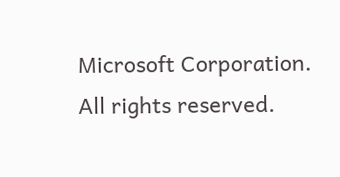Microsoft Corporation. All rights reserved.